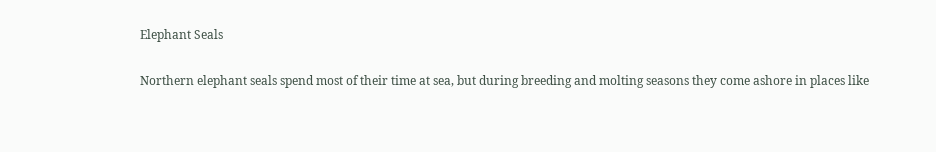Elephant Seals

Northern elephant seals spend most of their time at sea, but during breeding and molting seasons they come ashore in places like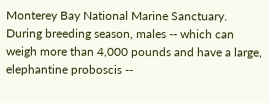Monterey Bay National Marine Sanctuary. During breeding season, males -- which can weigh more than 4,000 pounds and have a large, elephantine proboscis --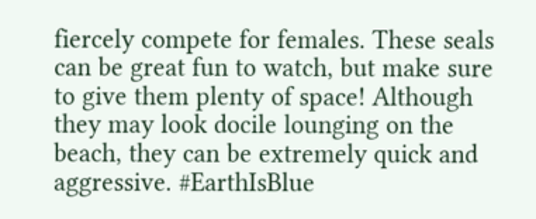fiercely compete for females. These seals can be great fun to watch, but make sure to give them plenty of space! Although they may look docile lounging on the beach, they can be extremely quick and aggressive. #EarthIsBlue